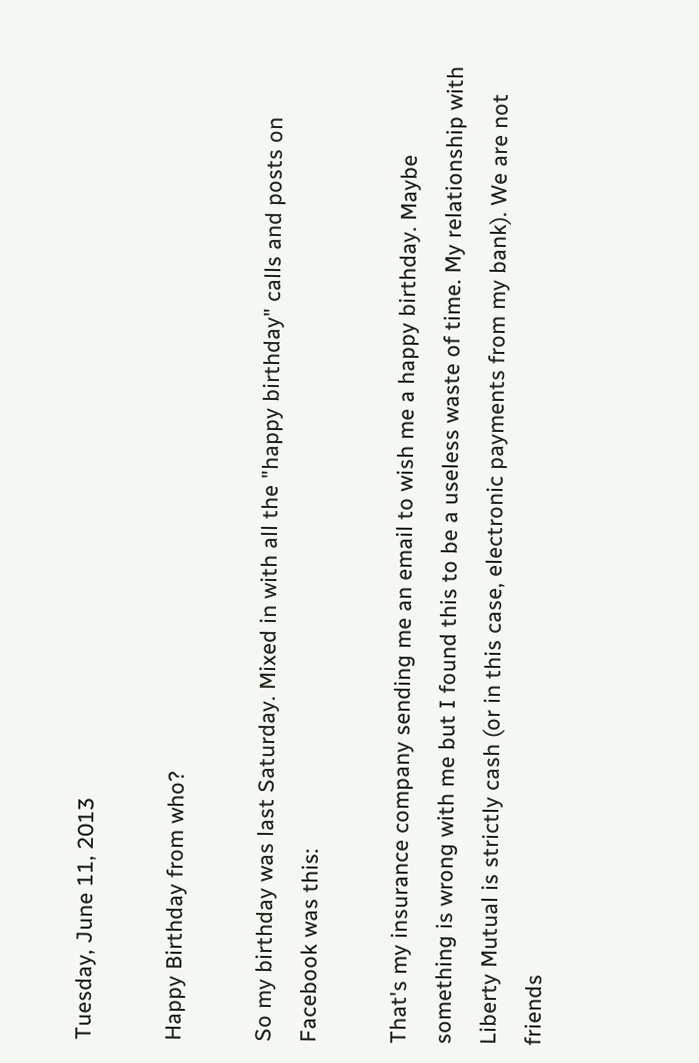Tuesday, June 11, 2013

Happy Birthday from who?

So my birthday was last Saturday. Mixed in with all the "happy birthday" calls and posts on Facebook was this:

That's my insurance company sending me an email to wish me a happy birthday. Maybe something is wrong with me but I found this to be a useless waste of time. My relationship with Liberty Mutual is strictly cash (or in this case, electronic payments from my bank). We are not friends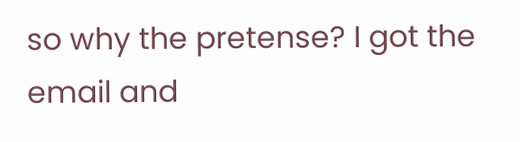so why the pretense? I got the email and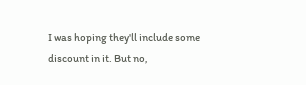I was hoping they'll include some discount in it. But no,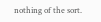nothing of the sort.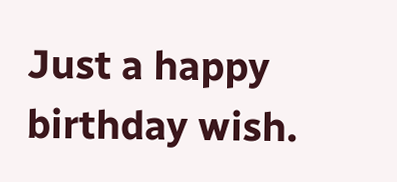Just a happy birthday wish.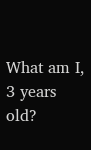What am I, 3 years old?